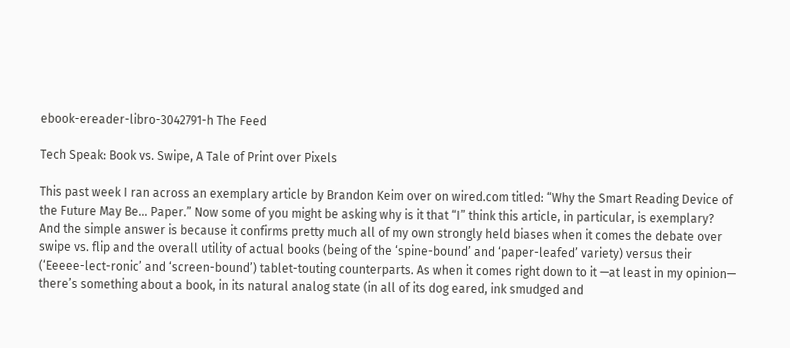ebook-ereader-libro-3042791-h The Feed

Tech Speak: Book vs. Swipe, A Tale of Print over Pixels

This past week I ran across an exemplary article by Brandon Keim over on wired.com titled: “Why the Smart Reading Device of the Future May Be… Paper.” Now some of you might be asking why is it that “I” think this article, in particular, is exemplary? And the simple answer is because it confirms pretty much all of my own strongly held biases when it comes the debate over swipe vs. flip and the overall utility of actual books (being of the ‘spine-bound’ and ‘paper-leafed’ variety) versus their (‘Eeeee-lect-ronic’ and ‘screen-bound’) tablet-touting counterparts. As when it comes right down to it —at least in my opinion— there’s something about a book, in its natural analog state (in all of its dog eared, ink smudged and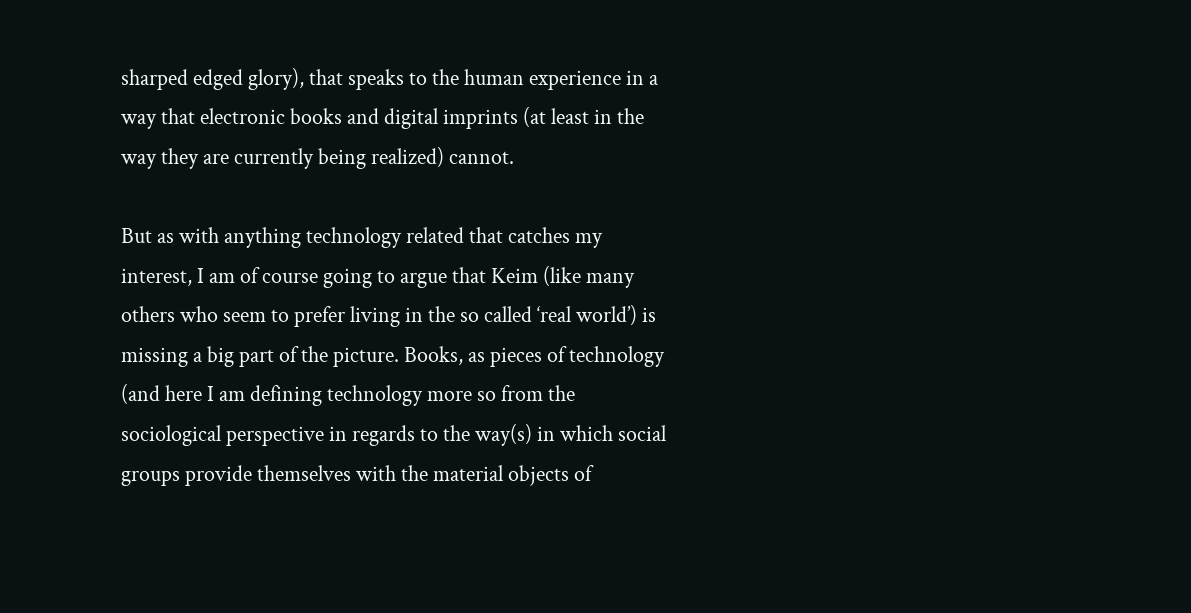sharped edged glory), that speaks to the human experience in a way that electronic books and digital imprints (at least in the way they are currently being realized) cannot.

But as with anything technology related that catches my interest, I am of course going to argue that Keim (like many others who seem to prefer living in the so called ‘real world’) is missing a big part of the picture. Books, as pieces of technology (and here I am defining technology more so from the sociological perspective in regards to the way(s) in which social groups provide themselves with the material objects of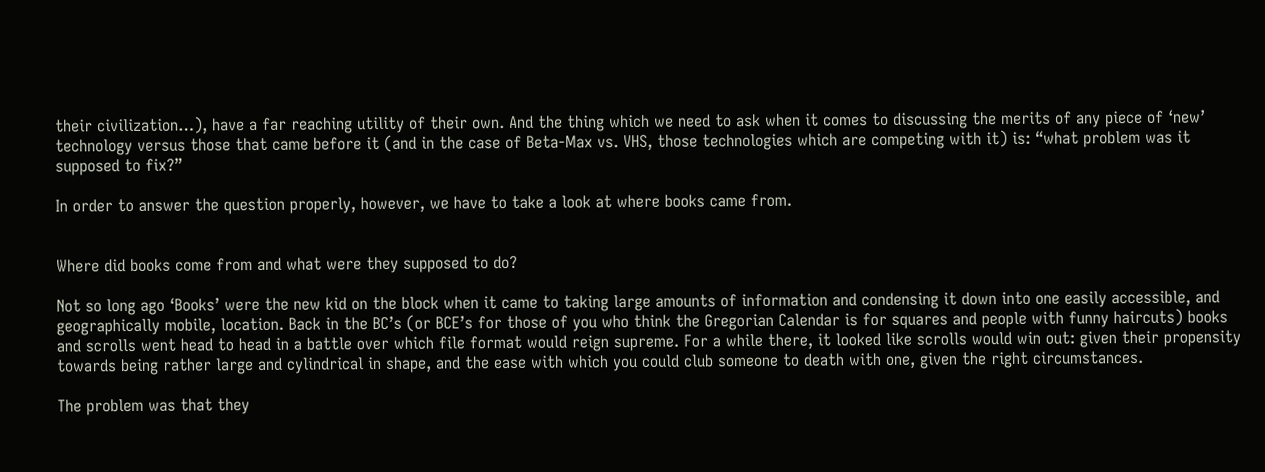their civilization…), have a far reaching utility of their own. And the thing which we need to ask when it comes to discussing the merits of any piece of ‘new’ technology versus those that came before it (and in the case of Beta-Max vs. VHS, those technologies which are competing with it) is: “what problem was it supposed to fix?”

In order to answer the question properly, however, we have to take a look at where books came from.


Where did books come from and what were they supposed to do?

Not so long ago ‘Books’ were the new kid on the block when it came to taking large amounts of information and condensing it down into one easily accessible, and geographically mobile, location. Back in the BC’s (or BCE’s for those of you who think the Gregorian Calendar is for squares and people with funny haircuts) books and scrolls went head to head in a battle over which file format would reign supreme. For a while there, it looked like scrolls would win out: given their propensity towards being rather large and cylindrical in shape, and the ease with which you could club someone to death with one, given the right circumstances.

The problem was that they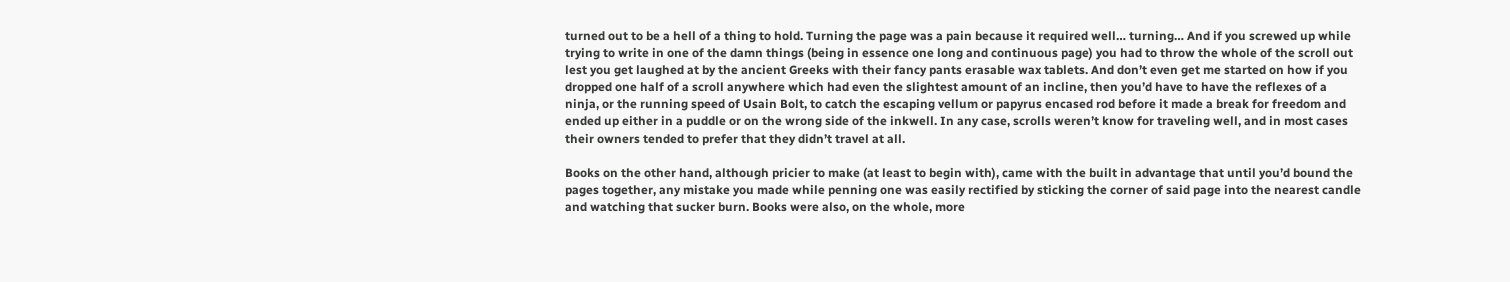turned out to be a hell of a thing to hold. Turning the page was a pain because it required well… turning… And if you screwed up while trying to write in one of the damn things (being in essence one long and continuous page) you had to throw the whole of the scroll out lest you get laughed at by the ancient Greeks with their fancy pants erasable wax tablets. And don’t even get me started on how if you dropped one half of a scroll anywhere which had even the slightest amount of an incline, then you’d have to have the reflexes of a ninja, or the running speed of Usain Bolt, to catch the escaping vellum or papyrus encased rod before it made a break for freedom and ended up either in a puddle or on the wrong side of the inkwell. In any case, scrolls weren’t know for traveling well, and in most cases their owners tended to prefer that they didn’t travel at all.

Books on the other hand, although pricier to make (at least to begin with), came with the built in advantage that until you’d bound the pages together, any mistake you made while penning one was easily rectified by sticking the corner of said page into the nearest candle and watching that sucker burn. Books were also, on the whole, more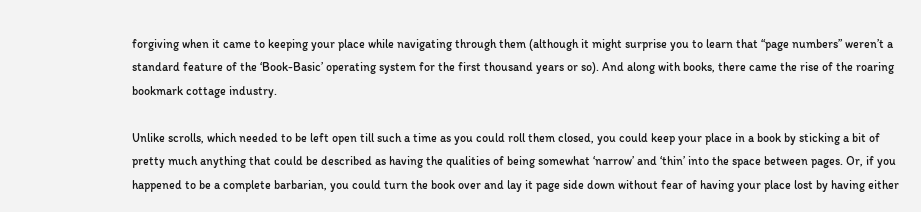forgiving when it came to keeping your place while navigating through them (although it might surprise you to learn that “page numbers” weren’t a standard feature of the ‘Book-Basic’ operating system for the first thousand years or so). And along with books, there came the rise of the roaring bookmark cottage industry.

Unlike scrolls, which needed to be left open till such a time as you could roll them closed, you could keep your place in a book by sticking a bit of pretty much anything that could be described as having the qualities of being somewhat ‘narrow’ and ‘thin’ into the space between pages. Or, if you happened to be a complete barbarian, you could turn the book over and lay it page side down without fear of having your place lost by having either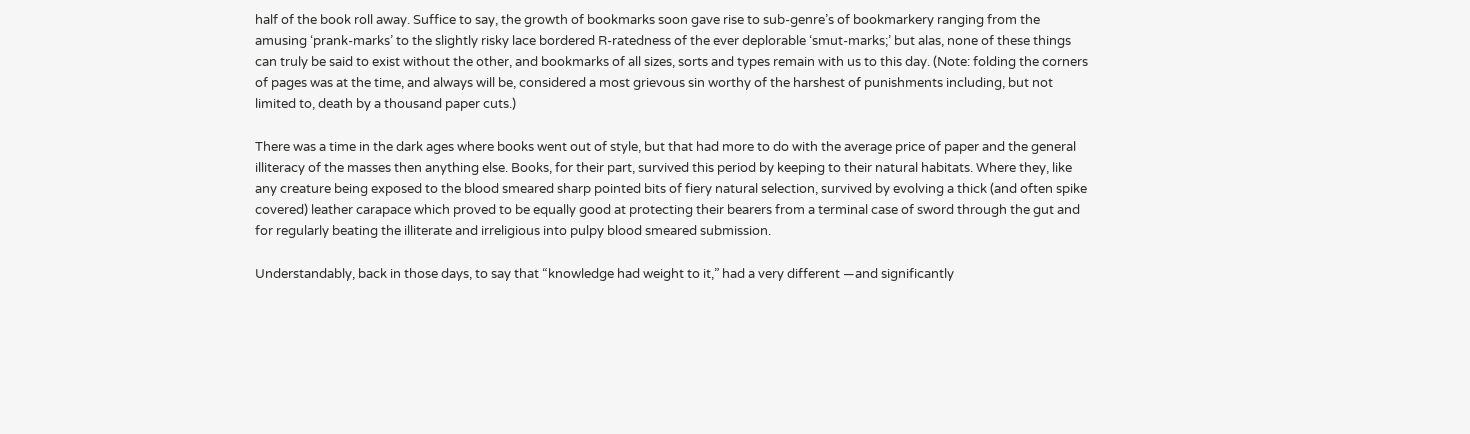half of the book roll away. Suffice to say, the growth of bookmarks soon gave rise to sub-genre’s of bookmarkery ranging from the amusing ‘prank-marks’ to the slightly risky lace bordered R-ratedness of the ever deplorable ‘smut-marks;’ but alas, none of these things can truly be said to exist without the other, and bookmarks of all sizes, sorts and types remain with us to this day. (Note: folding the corners of pages was at the time, and always will be, considered a most grievous sin worthy of the harshest of punishments including, but not limited to, death by a thousand paper cuts.)

There was a time in the dark ages where books went out of style, but that had more to do with the average price of paper and the general illiteracy of the masses then anything else. Books, for their part, survived this period by keeping to their natural habitats. Where they, like any creature being exposed to the blood smeared sharp pointed bits of fiery natural selection, survived by evolving a thick (and often spike covered) leather carapace which proved to be equally good at protecting their bearers from a terminal case of sword through the gut and for regularly beating the illiterate and irreligious into pulpy blood smeared submission.

Understandably, back in those days, to say that “knowledge had weight to it,” had a very different —and significantly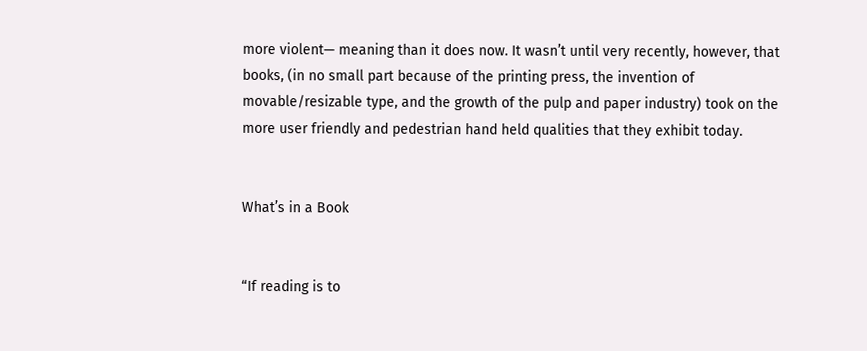more violent— meaning than it does now. It wasn’t until very recently, however, that books, (in no small part because of the printing press, the invention of movable/resizable type, and the growth of the pulp and paper industry) took on the more user friendly and pedestrian hand held qualities that they exhibit today.


What’s in a Book


“If reading is to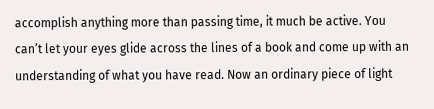accomplish anything more than passing time, it much be active. You can’t let your eyes glide across the lines of a book and come up with an understanding of what you have read. Now an ordinary piece of light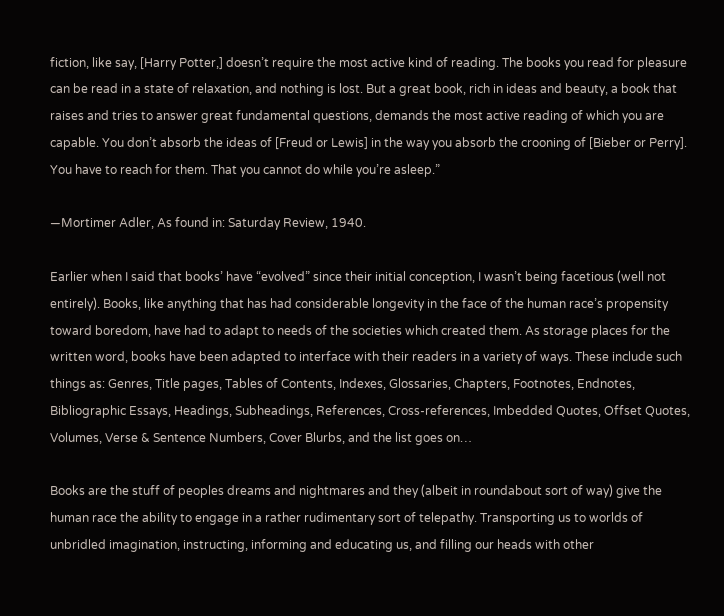fiction, like say, [Harry Potter,] doesn’t require the most active kind of reading. The books you read for pleasure can be read in a state of relaxation, and nothing is lost. But a great book, rich in ideas and beauty, a book that raises and tries to answer great fundamental questions, demands the most active reading of which you are capable. You don’t absorb the ideas of [Freud or Lewis] in the way you absorb the crooning of [Bieber or Perry]. You have to reach for them. That you cannot do while you’re asleep.”

—Mortimer Adler, As found in: Saturday Review, 1940.

Earlier when I said that books’ have “evolved” since their initial conception, I wasn’t being facetious (well not entirely). Books, like anything that has had considerable longevity in the face of the human race’s propensity toward boredom, have had to adapt to needs of the societies which created them. As storage places for the written word, books have been adapted to interface with their readers in a variety of ways. These include such things as: Genres, Title pages, Tables of Contents, Indexes, Glossaries, Chapters, Footnotes, Endnotes, Bibliographic Essays, Headings, Subheadings, References, Cross-references, Imbedded Quotes, Offset Quotes, Volumes, Verse & Sentence Numbers, Cover Blurbs, and the list goes on…

Books are the stuff of peoples dreams and nightmares and they (albeit in roundabout sort of way) give the human race the ability to engage in a rather rudimentary sort of telepathy. Transporting us to worlds of unbridled imagination, instructing, informing and educating us, and filling our heads with other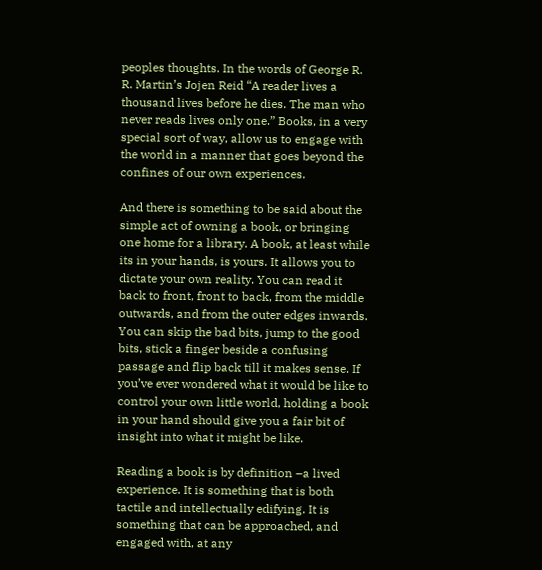peoples thoughts. In the words of George R. R. Martin’s Jojen Reid “A reader lives a thousand lives before he dies. The man who never reads lives only one.” Books, in a very special sort of way, allow us to engage with the world in a manner that goes beyond the confines of our own experiences.

And there is something to be said about the simple act of owning a book, or bringing one home for a library. A book, at least while its in your hands, is yours. It allows you to dictate your own reality. You can read it back to front, front to back, from the middle outwards, and from the outer edges inwards. You can skip the bad bits, jump to the good bits, stick a finger beside a confusing passage and flip back till it makes sense. If you’ve ever wondered what it would be like to control your own little world, holding a book in your hand should give you a fair bit of insight into what it might be like.

Reading a book is by definition –a lived experience. It is something that is both tactile and intellectually edifying. It is something that can be approached, and engaged with, at any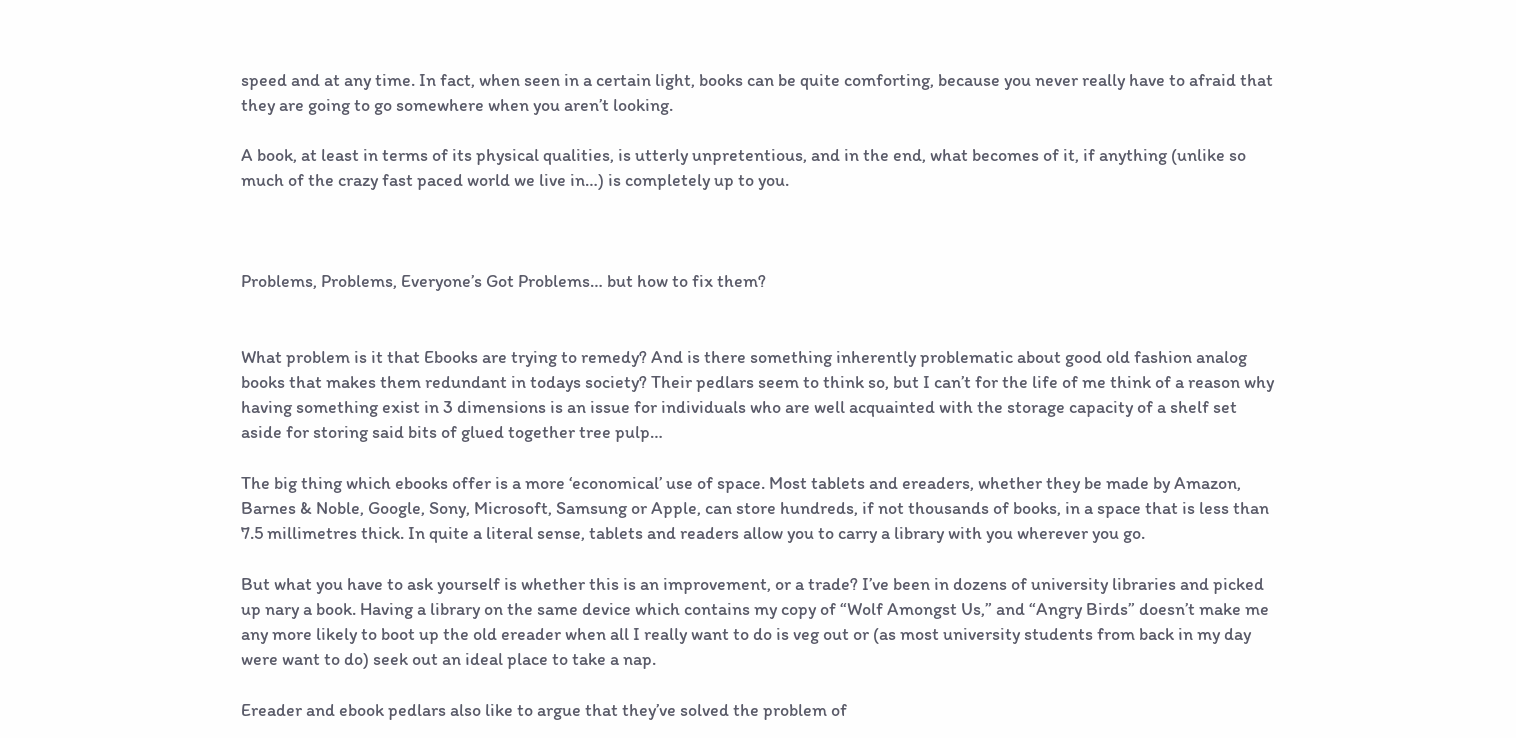speed and at any time. In fact, when seen in a certain light, books can be quite comforting, because you never really have to afraid that they are going to go somewhere when you aren’t looking.

A book, at least in terms of its physical qualities, is utterly unpretentious, and in the end, what becomes of it, if anything (unlike so much of the crazy fast paced world we live in…) is completely up to you.



Problems, Problems, Everyone’s Got Problems… but how to fix them?


What problem is it that Ebooks are trying to remedy? And is there something inherently problematic about good old fashion analog books that makes them redundant in todays society? Their pedlars seem to think so, but I can’t for the life of me think of a reason why having something exist in 3 dimensions is an issue for individuals who are well acquainted with the storage capacity of a shelf set aside for storing said bits of glued together tree pulp…

The big thing which ebooks offer is a more ‘economical’ use of space. Most tablets and ereaders, whether they be made by Amazon, Barnes & Noble, Google, Sony, Microsoft, Samsung or Apple, can store hundreds, if not thousands of books, in a space that is less than 7.5 millimetres thick. In quite a literal sense, tablets and readers allow you to carry a library with you wherever you go.

But what you have to ask yourself is whether this is an improvement, or a trade? I’ve been in dozens of university libraries and picked up nary a book. Having a library on the same device which contains my copy of “Wolf Amongst Us,” and “Angry Birds” doesn’t make me any more likely to boot up the old ereader when all I really want to do is veg out or (as most university students from back in my day were want to do) seek out an ideal place to take a nap.

Ereader and ebook pedlars also like to argue that they’ve solved the problem of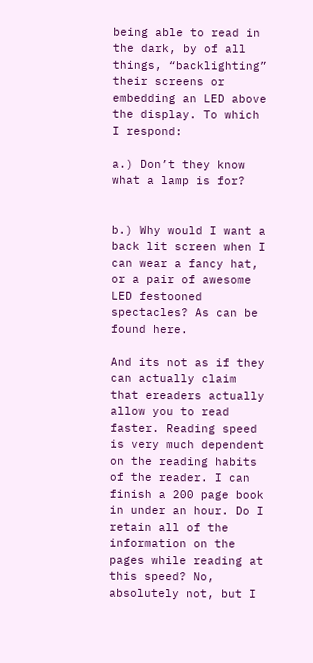being able to read in the dark, by of all things, “backlighting” their screens or embedding an LED above the display. To which I respond:

a.) Don’t they know what a lamp is for?


b.) Why would I want a back lit screen when I can wear a fancy hat, or a pair of awesome LED festooned spectacles? As can be found here.

And its not as if they can actually claim that ereaders actually allow you to read faster. Reading speed is very much dependent on the reading habits of the reader. I can finish a 200 page book in under an hour. Do I retain all of the information on the pages while reading at this speed? No, absolutely not, but I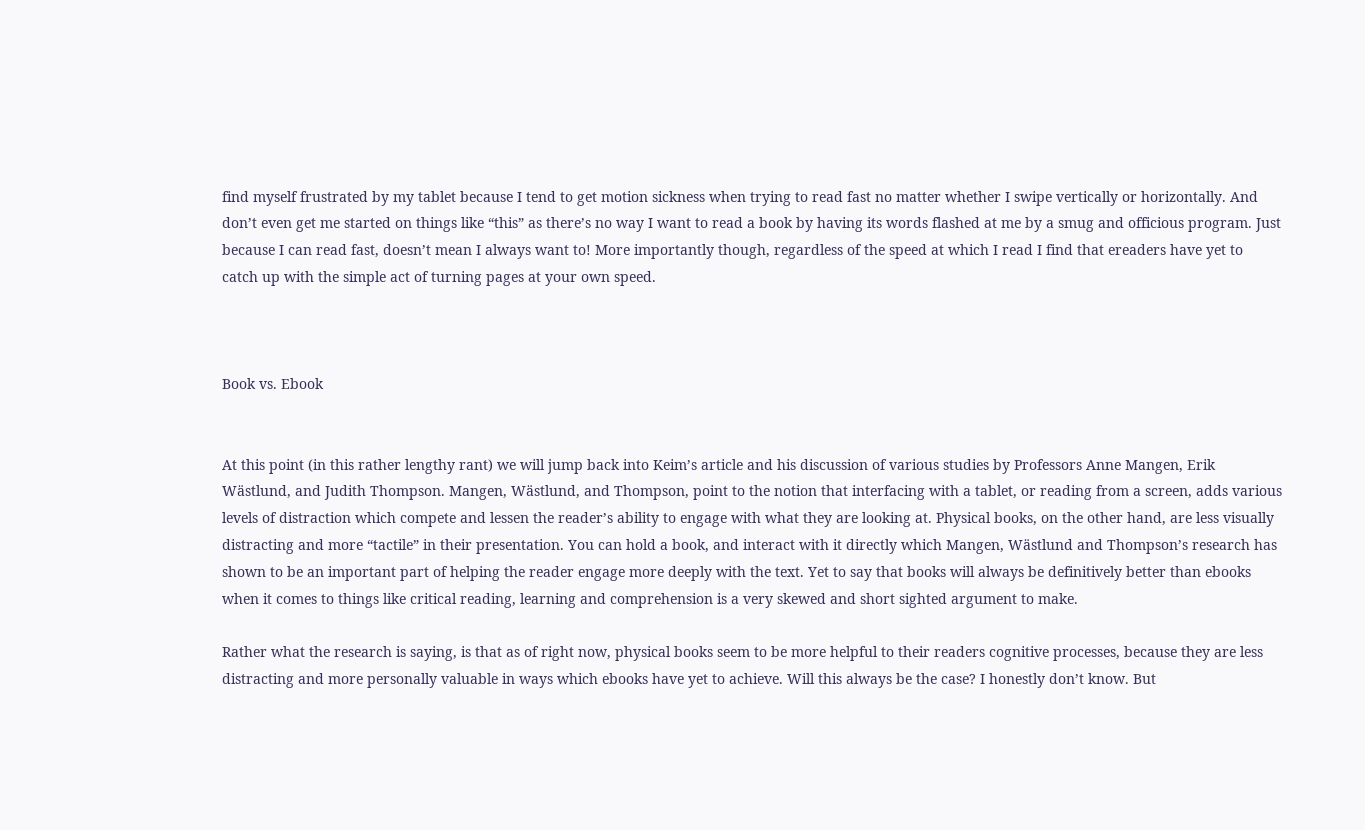find myself frustrated by my tablet because I tend to get motion sickness when trying to read fast no matter whether I swipe vertically or horizontally. And don’t even get me started on things like “this” as there’s no way I want to read a book by having its words flashed at me by a smug and officious program. Just because I can read fast, doesn’t mean I always want to! More importantly though, regardless of the speed at which I read I find that ereaders have yet to catch up with the simple act of turning pages at your own speed.



Book vs. Ebook


At this point (in this rather lengthy rant) we will jump back into Keim’s article and his discussion of various studies by Professors Anne Mangen, Erik Wästlund, and Judith Thompson. Mangen, Wästlund, and Thompson, point to the notion that interfacing with a tablet, or reading from a screen, adds various levels of distraction which compete and lessen the reader’s ability to engage with what they are looking at. Physical books, on the other hand, are less visually distracting and more “tactile” in their presentation. You can hold a book, and interact with it directly which Mangen, Wästlund and Thompson’s research has shown to be an important part of helping the reader engage more deeply with the text. Yet to say that books will always be definitively better than ebooks when it comes to things like critical reading, learning and comprehension is a very skewed and short sighted argument to make.

Rather what the research is saying, is that as of right now, physical books seem to be more helpful to their readers cognitive processes, because they are less distracting and more personally valuable in ways which ebooks have yet to achieve. Will this always be the case? I honestly don’t know. But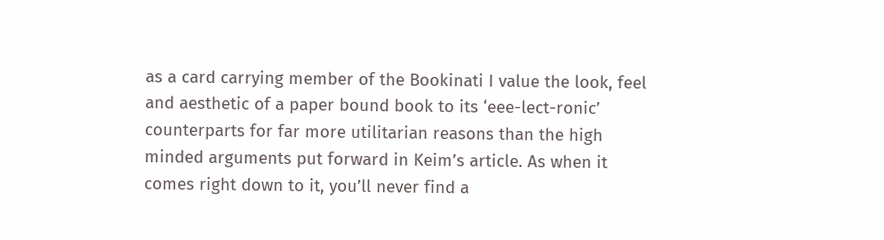as a card carrying member of the Bookinati I value the look, feel and aesthetic of a paper bound book to its ‘eee-lect-ronic’ counterparts for far more utilitarian reasons than the high minded arguments put forward in Keim’s article. As when it comes right down to it, you’ll never find a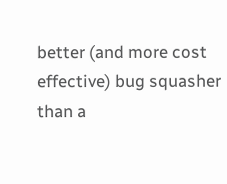better (and more cost effective) bug squasher than a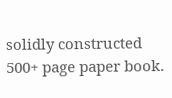solidly constructed 500+ page paper book.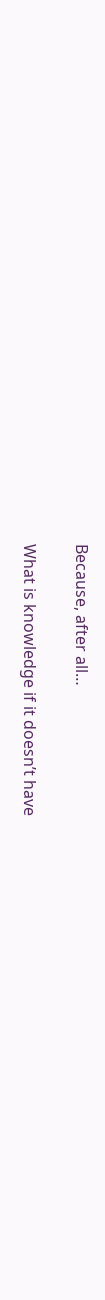Because, after all…

What is knowledge if it doesn’t have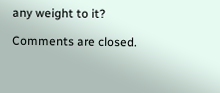any weight to it?

Comments are closed.